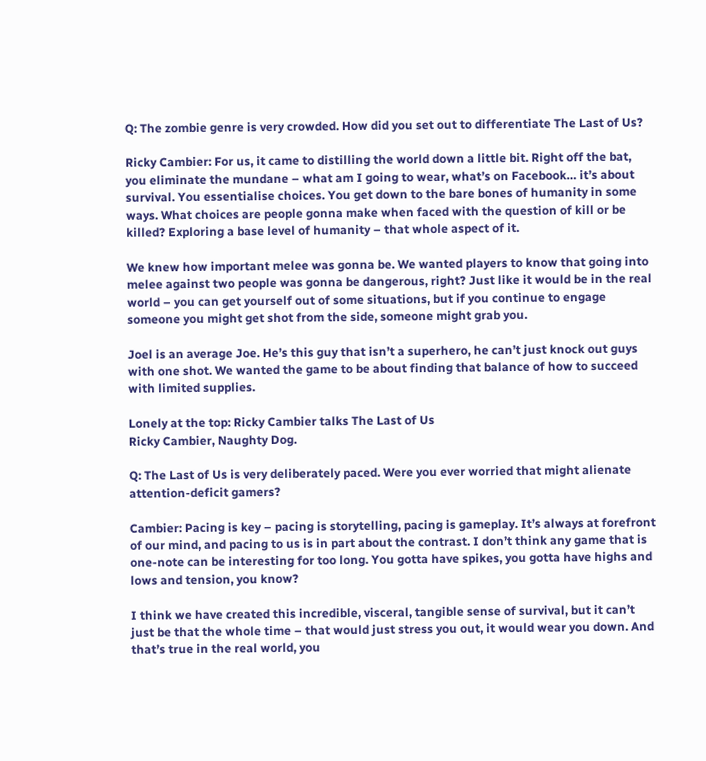Q: The zombie genre is very crowded. How did you set out to differentiate The Last of Us?

Ricky Cambier: For us, it came to distilling the world down a little bit. Right off the bat, you eliminate the mundane – what am I going to wear, what’s on Facebook… it’s about survival. You essentialise choices. You get down to the bare bones of humanity in some ways. What choices are people gonna make when faced with the question of kill or be killed? Exploring a base level of humanity – that whole aspect of it.

We knew how important melee was gonna be. We wanted players to know that going into melee against two people was gonna be dangerous, right? Just like it would be in the real world – you can get yourself out of some situations, but if you continue to engage someone you might get shot from the side, someone might grab you.

Joel is an average Joe. He’s this guy that isn’t a superhero, he can’t just knock out guys with one shot. We wanted the game to be about finding that balance of how to succeed with limited supplies.

Lonely at the top: Ricky Cambier talks The Last of Us
Ricky Cambier, Naughty Dog.

Q: The Last of Us is very deliberately paced. Were you ever worried that might alienate attention-deficit gamers?

Cambier: Pacing is key – pacing is storytelling, pacing is gameplay. It’s always at forefront of our mind, and pacing to us is in part about the contrast. I don’t think any game that is one-note can be interesting for too long. You gotta have spikes, you gotta have highs and lows and tension, you know?

I think we have created this incredible, visceral, tangible sense of survival, but it can’t just be that the whole time – that would just stress you out, it would wear you down. And that’s true in the real world, you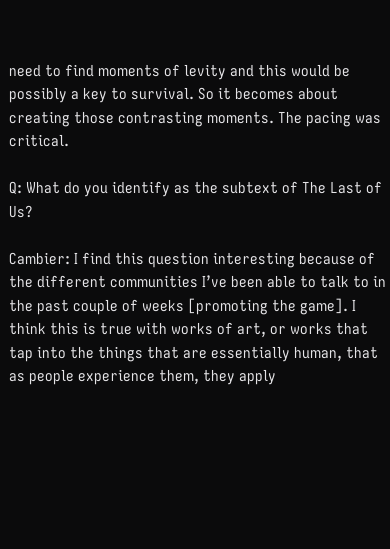need to find moments of levity and this would be possibly a key to survival. So it becomes about creating those contrasting moments. The pacing was critical.

Q: What do you identify as the subtext of The Last of Us?

Cambier: I find this question interesting because of the different communities I’ve been able to talk to in the past couple of weeks [promoting the game]. I think this is true with works of art, or works that tap into the things that are essentially human, that as people experience them, they apply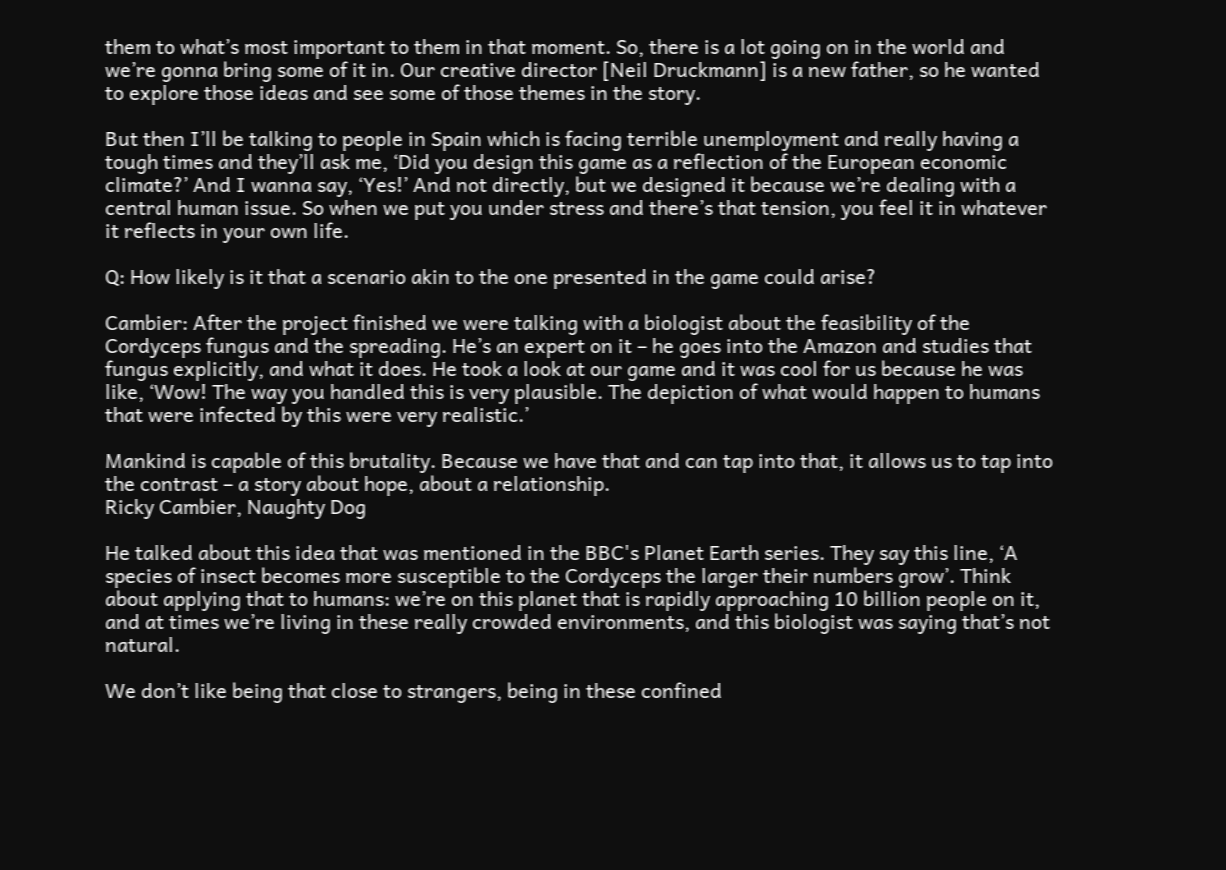them to what’s most important to them in that moment. So, there is a lot going on in the world and we’re gonna bring some of it in. Our creative director [Neil Druckmann] is a new father, so he wanted to explore those ideas and see some of those themes in the story.

But then I’ll be talking to people in Spain which is facing terrible unemployment and really having a tough times and they’ll ask me, ‘Did you design this game as a reflection of the European economic climate?’ And I wanna say, ‘Yes!’ And not directly, but we designed it because we’re dealing with a central human issue. So when we put you under stress and there’s that tension, you feel it in whatever it reflects in your own life.

Q: How likely is it that a scenario akin to the one presented in the game could arise?

Cambier: After the project finished we were talking with a biologist about the feasibility of the Cordyceps fungus and the spreading. He’s an expert on it – he goes into the Amazon and studies that fungus explicitly, and what it does. He took a look at our game and it was cool for us because he was like, ‘Wow! The way you handled this is very plausible. The depiction of what would happen to humans that were infected by this were very realistic.’

Mankind is capable of this brutality. Because we have that and can tap into that, it allows us to tap into the contrast – a story about hope, about a relationship.
Ricky Cambier, Naughty Dog

He talked about this idea that was mentioned in the BBC's Planet Earth series. They say this line, ‘A species of insect becomes more susceptible to the Cordyceps the larger their numbers grow’. Think about applying that to humans: we’re on this planet that is rapidly approaching 10 billion people on it, and at times we’re living in these really crowded environments, and this biologist was saying that’s not natural.

We don’t like being that close to strangers, being in these confined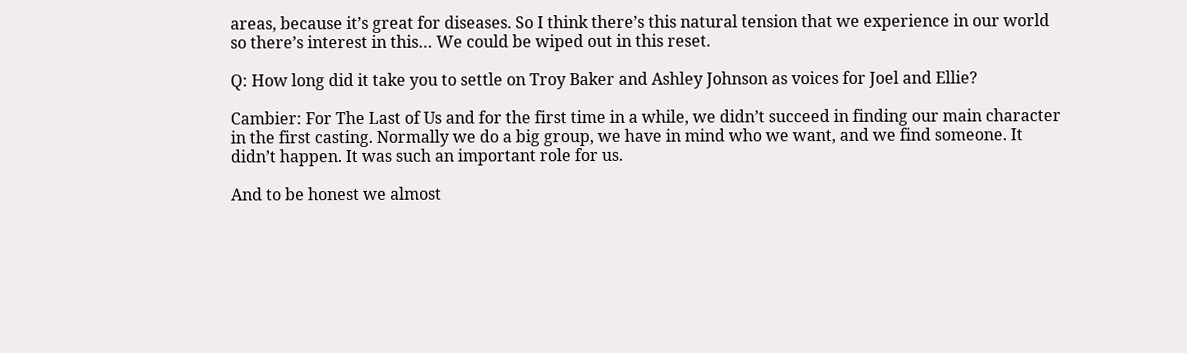areas, because it’s great for diseases. So I think there’s this natural tension that we experience in our world so there’s interest in this… We could be wiped out in this reset.

Q: How long did it take you to settle on Troy Baker and Ashley Johnson as voices for Joel and Ellie?

Cambier: For The Last of Us and for the first time in a while, we didn’t succeed in finding our main character in the first casting. Normally we do a big group, we have in mind who we want, and we find someone. It didn’t happen. It was such an important role for us.

And to be honest we almost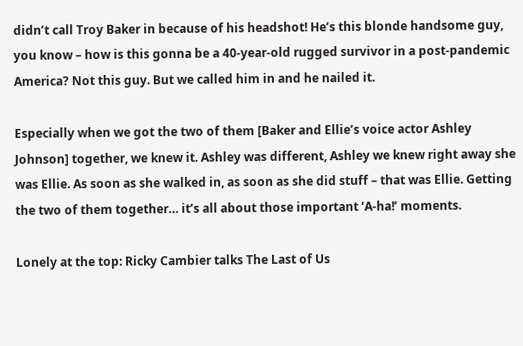didn’t call Troy Baker in because of his headshot! He’s this blonde handsome guy, you know – how is this gonna be a 40-year-old rugged survivor in a post-pandemic America? Not this guy. But we called him in and he nailed it.

Especially when we got the two of them [Baker and Ellie’s voice actor Ashley Johnson] together, we knew it. Ashley was different, Ashley we knew right away she was Ellie. As soon as she walked in, as soon as she did stuff – that was Ellie. Getting the two of them together… it’s all about those important ‘A-ha!’ moments.

Lonely at the top: Ricky Cambier talks The Last of Us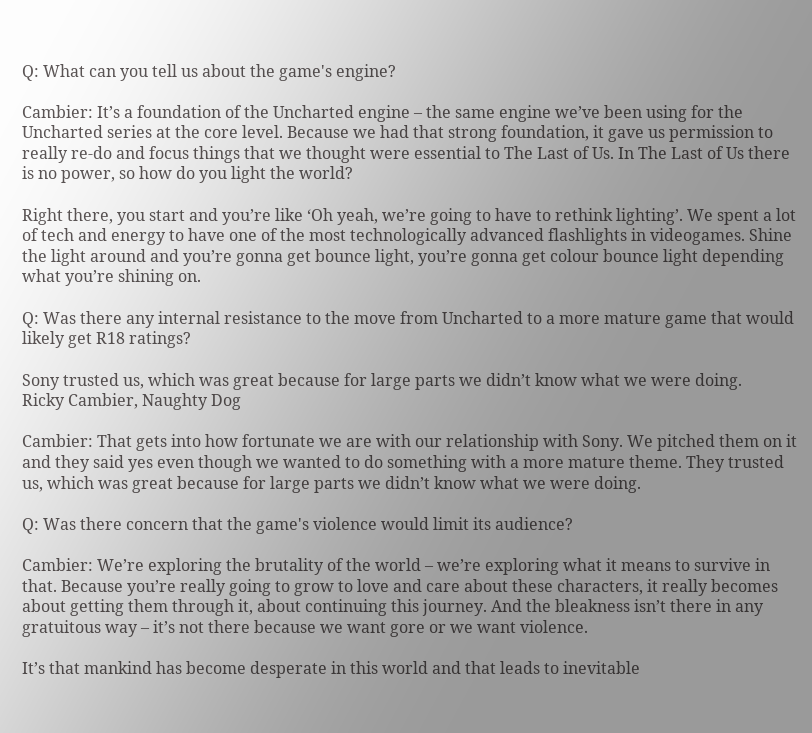Q: What can you tell us about the game's engine?

Cambier: It’s a foundation of the Uncharted engine – the same engine we’ve been using for the Uncharted series at the core level. Because we had that strong foundation, it gave us permission to really re-do and focus things that we thought were essential to The Last of Us. In The Last of Us there is no power, so how do you light the world?

Right there, you start and you’re like ‘Oh yeah, we’re going to have to rethink lighting’. We spent a lot of tech and energy to have one of the most technologically advanced flashlights in videogames. Shine the light around and you’re gonna get bounce light, you’re gonna get colour bounce light depending what you’re shining on.

Q: Was there any internal resistance to the move from Uncharted to a more mature game that would likely get R18 ratings?

Sony trusted us, which was great because for large parts we didn’t know what we were doing.
Ricky Cambier, Naughty Dog

Cambier: That gets into how fortunate we are with our relationship with Sony. We pitched them on it and they said yes even though we wanted to do something with a more mature theme. They trusted us, which was great because for large parts we didn’t know what we were doing.

Q: Was there concern that the game's violence would limit its audience?

Cambier: We’re exploring the brutality of the world – we’re exploring what it means to survive in that. Because you’re really going to grow to love and care about these characters, it really becomes about getting them through it, about continuing this journey. And the bleakness isn’t there in any gratuitous way – it’s not there because we want gore or we want violence.

It’s that mankind has become desperate in this world and that leads to inevitable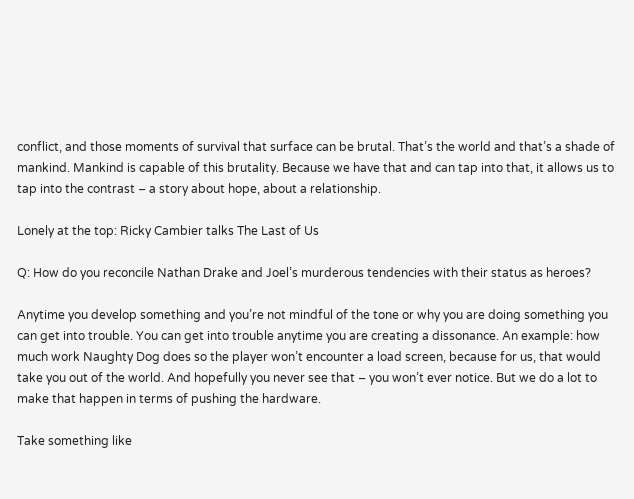conflict, and those moments of survival that surface can be brutal. That’s the world and that’s a shade of mankind. Mankind is capable of this brutality. Because we have that and can tap into that, it allows us to tap into the contrast – a story about hope, about a relationship.

Lonely at the top: Ricky Cambier talks The Last of Us

Q: How do you reconcile Nathan Drake and Joel’s murderous tendencies with their status as heroes?

Anytime you develop something and you’re not mindful of the tone or why you are doing something you can get into trouble. You can get into trouble anytime you are creating a dissonance. An example: how much work Naughty Dog does so the player won’t encounter a load screen, because for us, that would take you out of the world. And hopefully you never see that – you won’t ever notice. But we do a lot to make that happen in terms of pushing the hardware.

Take something like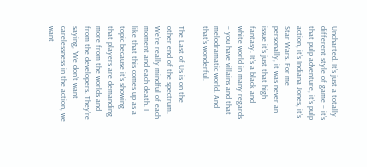Uncharted. It’s just a totally different style of game – it’s that pulp adventure, it’s pulp action, it’s Indiana Jones, it’s Star Wars. For me personally, it was never an issue it’s just that high fantasy. It’s a black and white world in many regards – you have villains and that melodramatic world. And that’s wonderful.

The Last of Us is on the other end of the spectrum. We’re really mindful of each moment and each death. I like that this comes up as a topic because it’s showing that players are demanding more from the worlds and from the developers. They’re saying, ‘We don’t want carelessness in the action, we want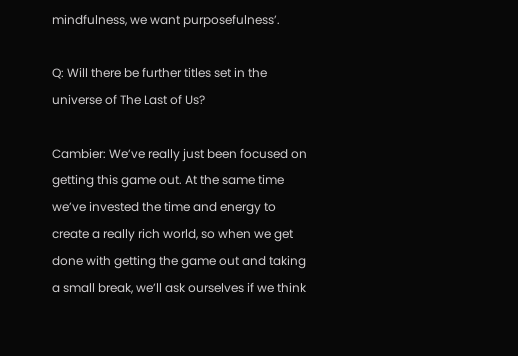mindfulness, we want purposefulness’.

Q: Will there be further titles set in the universe of The Last of Us?

Cambier: We’ve really just been focused on getting this game out. At the same time we’ve invested the time and energy to create a really rich world, so when we get done with getting the game out and taking a small break, we’ll ask ourselves if we think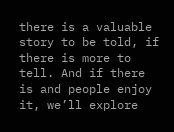there is a valuable story to be told, if there is more to tell. And if there is and people enjoy it, we’ll explore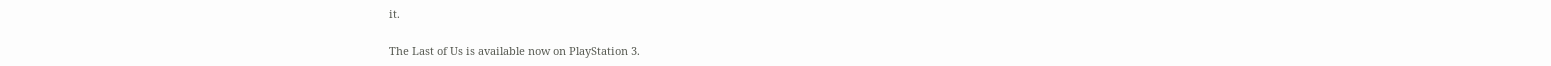it.

The Last of Us is available now on PlayStation 3.